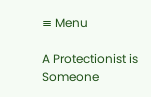≡ Menu

A Protectionist is Someone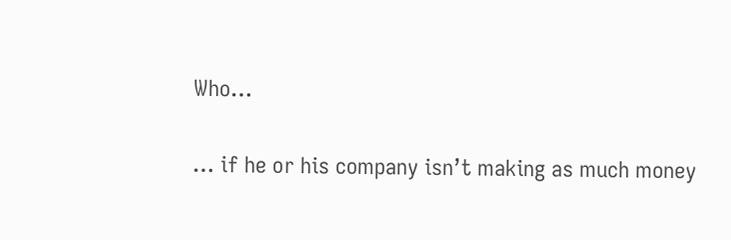Who…

… if he or his company isn’t making as much money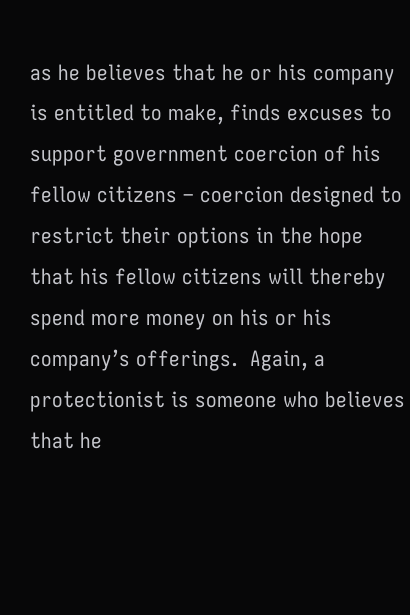as he believes that he or his company is entitled to make, finds excuses to support government coercion of his fellow citizens – coercion designed to restrict their options in the hope that his fellow citizens will thereby spend more money on his or his company’s offerings.  Again, a protectionist is someone who believes that he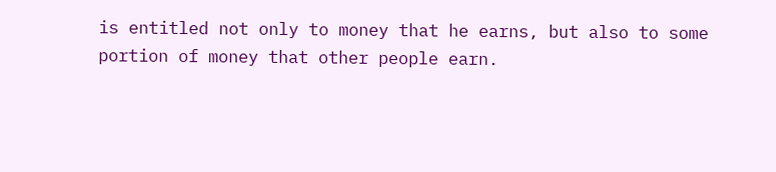is entitled not only to money that he earns, but also to some portion of money that other people earn.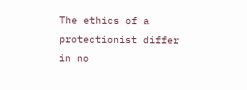The ethics of a protectionist differ in no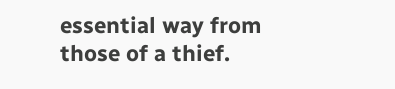essential way from those of a thief.